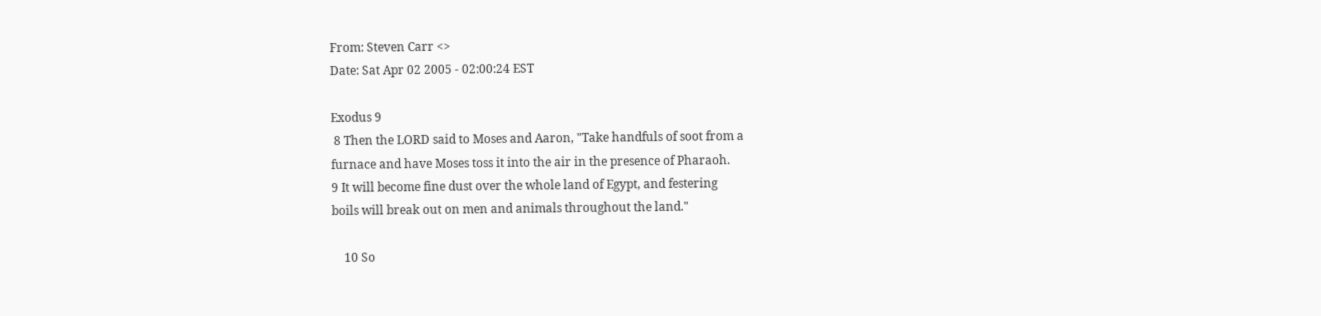From: Steven Carr <>
Date: Sat Apr 02 2005 - 02:00:24 EST

Exodus 9
 8 Then the LORD said to Moses and Aaron, "Take handfuls of soot from a
furnace and have Moses toss it into the air in the presence of Pharaoh.
9 It will become fine dust over the whole land of Egypt, and festering
boils will break out on men and animals throughout the land."

    10 So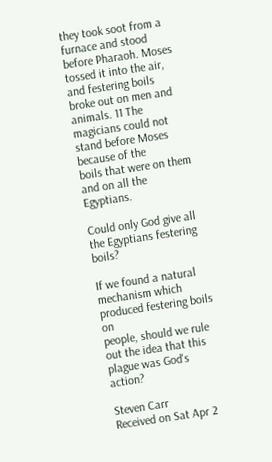they took soot from a furnace and stood before Pharaoh. Moses
tossed it into the air, and festering boils broke out on men and
animals. 11 The magicians could not stand before Moses because of the
boils that were on them and on all the Egyptians.

Could only God give all the Egyptians festering boils?

If we found a natural mechanism which produced festering boils on
people, should we rule out the idea that this plague was God's action?

Steven Carr
Received on Sat Apr 2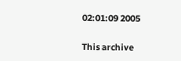02:01:09 2005

This archive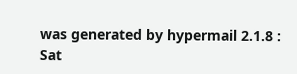was generated by hypermail 2.1.8 : Sat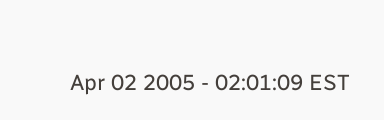Apr 02 2005 - 02:01:09 EST